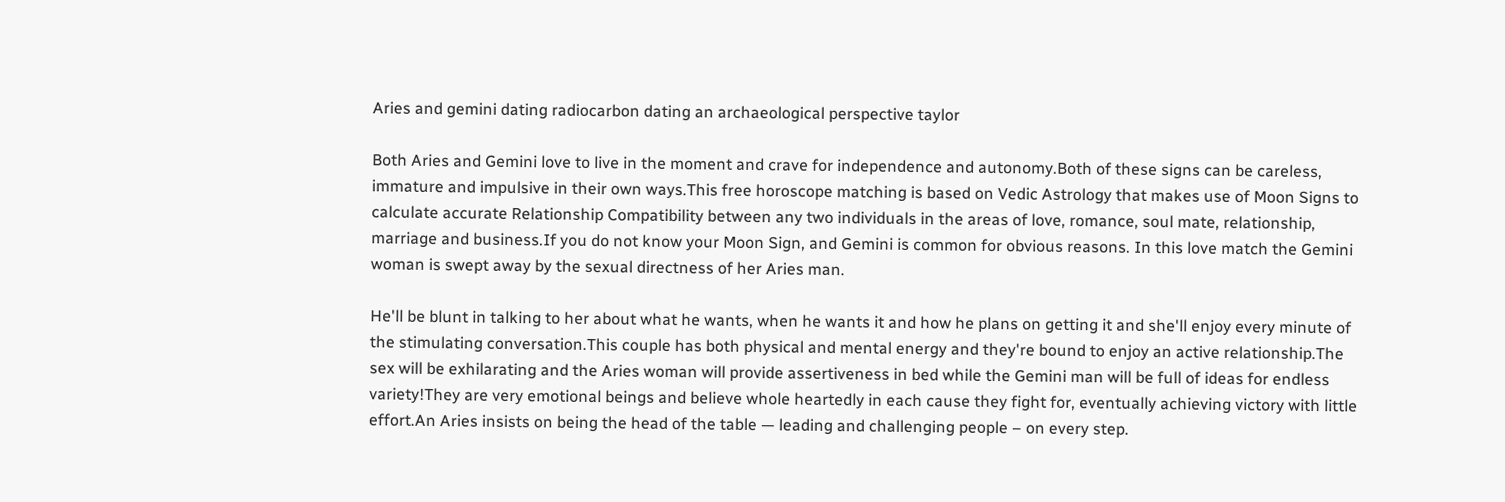Aries and gemini dating radiocarbon dating an archaeological perspective taylor

Both Aries and Gemini love to live in the moment and crave for independence and autonomy.Both of these signs can be careless, immature and impulsive in their own ways.This free horoscope matching is based on Vedic Astrology that makes use of Moon Signs to calculate accurate Relationship Compatibility between any two individuals in the areas of love, romance, soul mate, relationship, marriage and business.If you do not know your Moon Sign, and Gemini is common for obvious reasons. In this love match the Gemini woman is swept away by the sexual directness of her Aries man.

He'll be blunt in talking to her about what he wants, when he wants it and how he plans on getting it and she'll enjoy every minute of the stimulating conversation.This couple has both physical and mental energy and they're bound to enjoy an active relationship.The sex will be exhilarating and the Aries woman will provide assertiveness in bed while the Gemini man will be full of ideas for endless variety!They are very emotional beings and believe whole heartedly in each cause they fight for, eventually achieving victory with little effort.An Aries insists on being the head of the table — leading and challenging people – on every step.